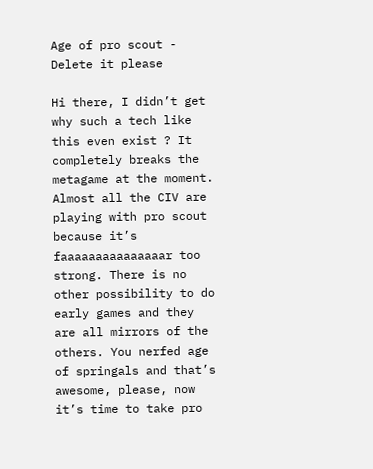Age of pro scout - Delete it please

Hi there, I didn’t get why such a tech like this even exist ? It completely breaks the metagame at the moment. Almost all the CIV are playing with pro scout because it’s faaaaaaaaaaaaaaar too strong. There is no other possibility to do early games and they are all mirrors of the others. You nerfed age of springals and that’s awesome, please, now it’s time to take pro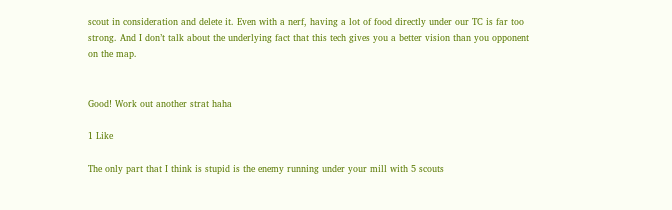scout in consideration and delete it. Even with a nerf, having a lot of food directly under our TC is far too strong. And I don’t talk about the underlying fact that this tech gives you a better vision than you opponent on the map.


Good! Work out another strat haha

1 Like

The only part that I think is stupid is the enemy running under your mill with 5 scouts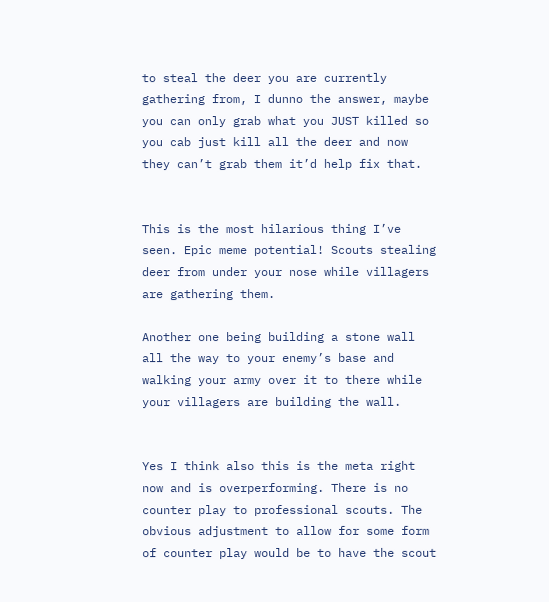to steal the deer you are currently gathering from, I dunno the answer, maybe you can only grab what you JUST killed so you cab just kill all the deer and now they can’t grab them it’d help fix that.


This is the most hilarious thing I’ve seen. Epic meme potential! Scouts stealing deer from under your nose while villagers are gathering them.

Another one being building a stone wall all the way to your enemy’s base and walking your army over it to there while your villagers are building the wall.


Yes I think also this is the meta right now and is overperforming. There is no counter play to professional scouts. The obvious adjustment to allow for some form of counter play would be to have the scout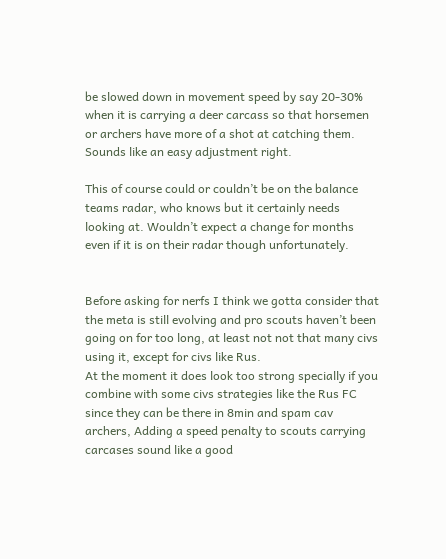be slowed down in movement speed by say 20-30% when it is carrying a deer carcass so that horsemen or archers have more of a shot at catching them. Sounds like an easy adjustment right.

This of course could or couldn’t be on the balance teams radar, who knows but it certainly needs looking at. Wouldn’t expect a change for months even if it is on their radar though unfortunately.


Before asking for nerfs I think we gotta consider that the meta is still evolving and pro scouts haven’t been going on for too long, at least not not that many civs using it, except for civs like Rus.
At the moment it does look too strong specially if you combine with some civs strategies like the Rus FC since they can be there in 8min and spam cav archers, Adding a speed penalty to scouts carrying carcases sound like a good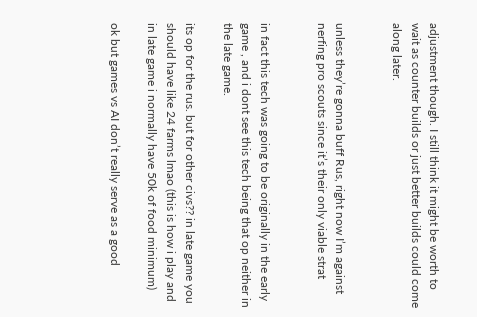adjustment though. I still think it might be worth to wait as counter builds or just better builds could come along later.


unless they’re gonna buff Rus, right now I’m against nerfing pro scouts since it’s their only viable strat


in fact this tech was going to be originally in the early game , and i dont see this tech being that op neither in the late game.

its op for the rus. but for other civs?? in late game you should have like 24 farms lmao (this is how i play and in late game i normally have 50k of food minimum)

ok but games vs AI don’t really serve as a good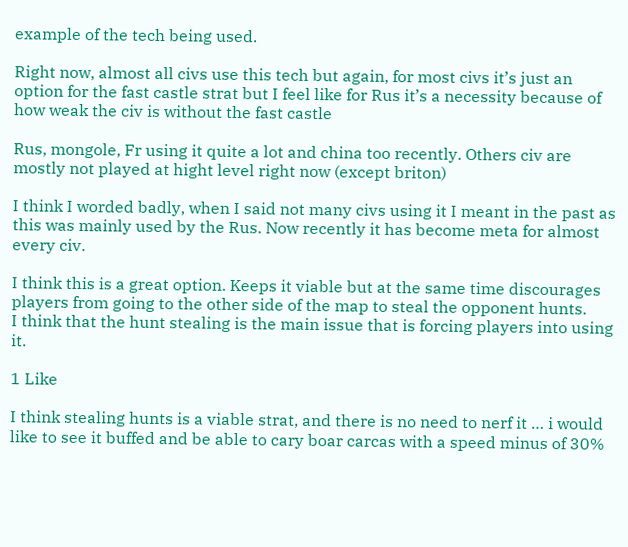example of the tech being used.

Right now, almost all civs use this tech but again, for most civs it’s just an option for the fast castle strat but I feel like for Rus it’s a necessity because of how weak the civ is without the fast castle

Rus, mongole, Fr using it quite a lot and china too recently. Others civ are mostly not played at hight level right now (except briton)

I think I worded badly, when I said not many civs using it I meant in the past as this was mainly used by the Rus. Now recently it has become meta for almost every civ.

I think this is a great option. Keeps it viable but at the same time discourages players from going to the other side of the map to steal the opponent hunts.
I think that the hunt stealing is the main issue that is forcing players into using it.

1 Like

I think stealing hunts is a viable strat, and there is no need to nerf it … i would like to see it buffed and be able to cary boar carcas with a speed minus of 30%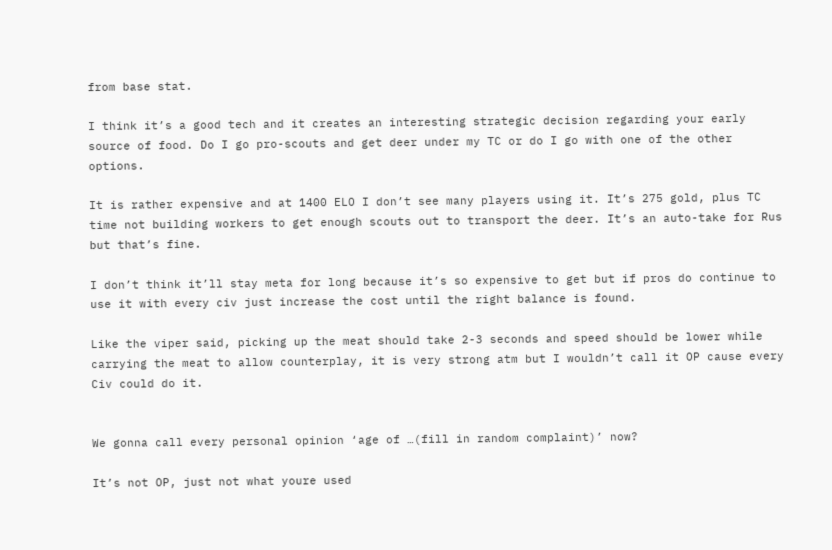from base stat.

I think it’s a good tech and it creates an interesting strategic decision regarding your early source of food. Do I go pro-scouts and get deer under my TC or do I go with one of the other options.

It is rather expensive and at 1400 ELO I don’t see many players using it. It’s 275 gold, plus TC time not building workers to get enough scouts out to transport the deer. It’s an auto-take for Rus but that’s fine.

I don’t think it’ll stay meta for long because it’s so expensive to get but if pros do continue to use it with every civ just increase the cost until the right balance is found.

Like the viper said, picking up the meat should take 2-3 seconds and speed should be lower while carrying the meat to allow counterplay, it is very strong atm but I wouldn’t call it OP cause every Civ could do it.


We gonna call every personal opinion ‘age of …(fill in random complaint)’ now?

It’s not OP, just not what youre used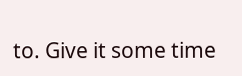to. Give it some time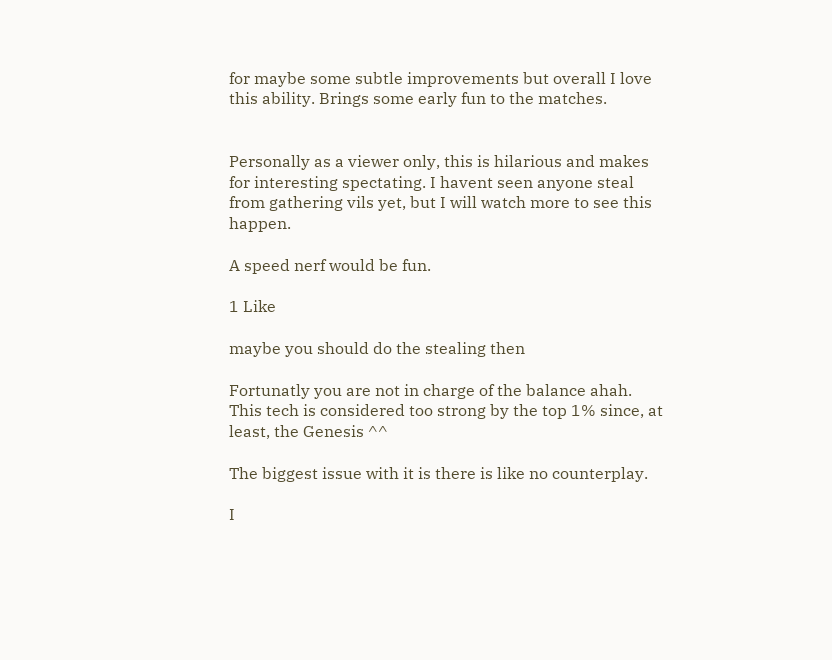for maybe some subtle improvements but overall I love this ability. Brings some early fun to the matches.


Personally as a viewer only, this is hilarious and makes for interesting spectating. I havent seen anyone steal from gathering vils yet, but I will watch more to see this happen.

A speed nerf would be fun.

1 Like

maybe you should do the stealing then

Fortunatly you are not in charge of the balance ahah. This tech is considered too strong by the top 1% since, at least, the Genesis ^^

The biggest issue with it is there is like no counterplay.

I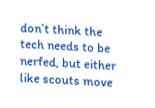don’t think the tech needs to be nerfed, but either like scouts move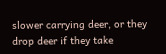slower carrying deer, or they drop deer if they take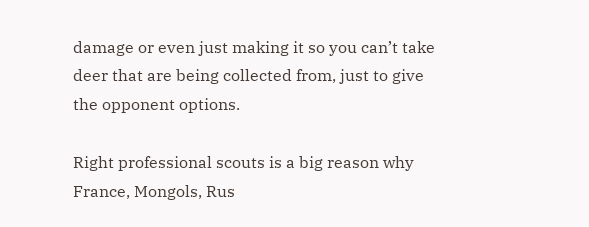damage or even just making it so you can’t take deer that are being collected from, just to give the opponent options.

Right professional scouts is a big reason why France, Mongols, Rus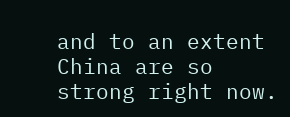and to an extent China are so strong right now.